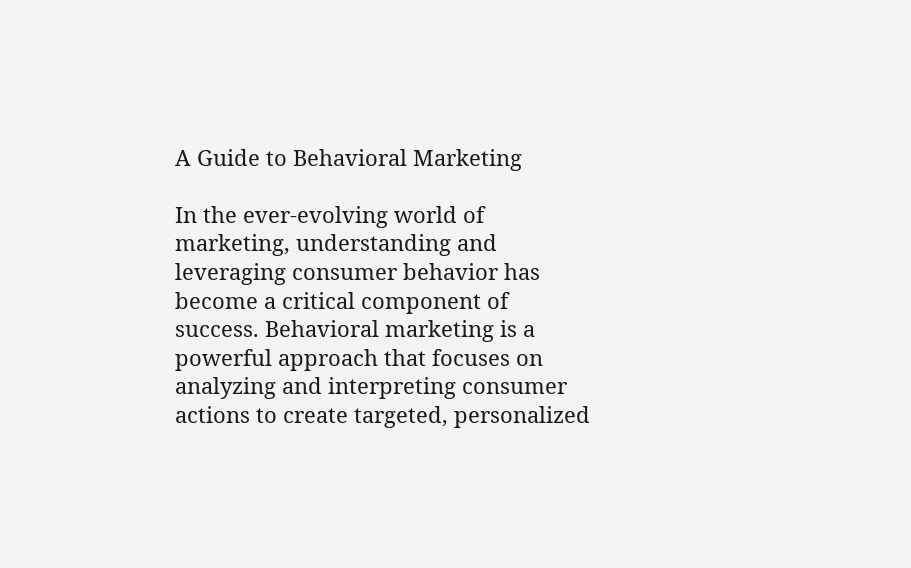A Guide to Behavioral Marketing

In the ever-evolving world of marketing, understanding and leveraging consumer behavior has become a critical component of success. Behavioral marketing is a powerful approach that focuses on analyzing and interpreting consumer actions to create targeted, personalized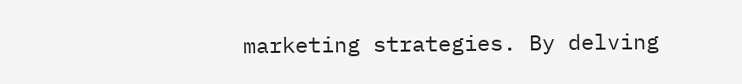marketing strategies. By delving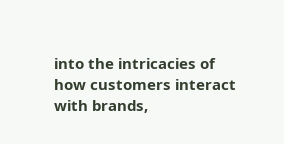into the intricacies of how customers interact with brands,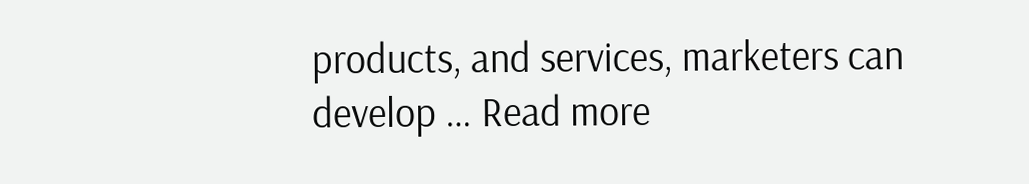products, and services, marketers can develop … Read more